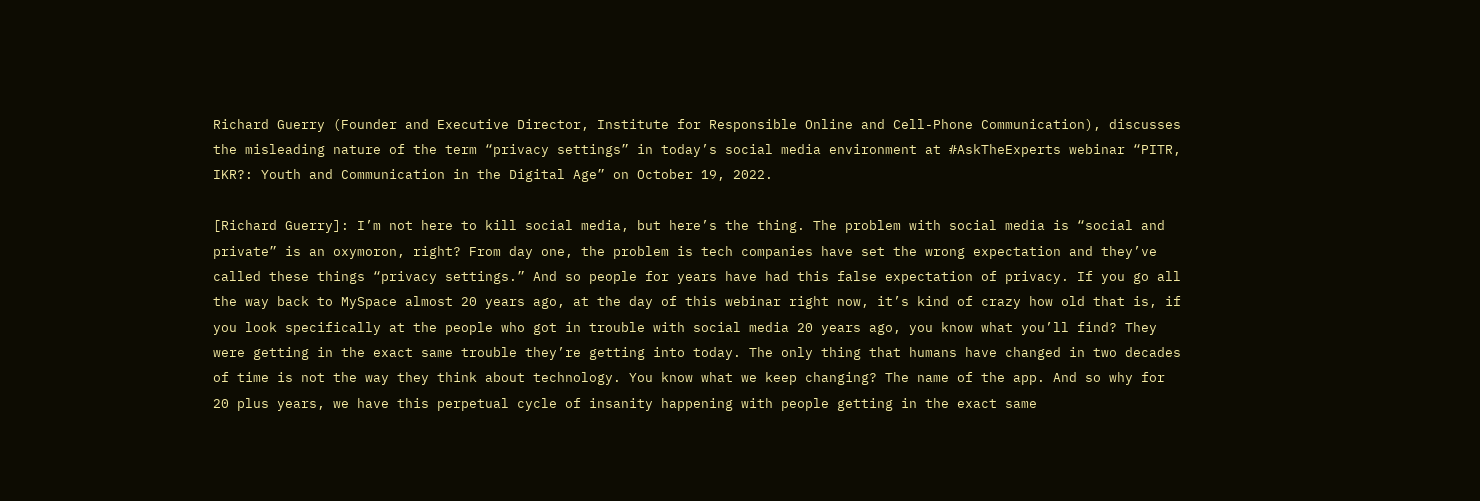Richard Guerry (Founder and Executive Director, Institute for Responsible Online and Cell-Phone Communication), discusses the misleading nature of the term “privacy settings” in today’s social media environment at #AskTheExperts webinar “PITR, IKR?: Youth and Communication in the Digital Age” on October 19, 2022.

[Richard Guerry]: I’m not here to kill social media, but here’s the thing. The problem with social media is “social and private” is an oxymoron, right? From day one, the problem is tech companies have set the wrong expectation and they’ve called these things “privacy settings.” And so people for years have had this false expectation of privacy. If you go all the way back to MySpace almost 20 years ago, at the day of this webinar right now, it’s kind of crazy how old that is, if you look specifically at the people who got in trouble with social media 20 years ago, you know what you’ll find? They were getting in the exact same trouble they’re getting into today. The only thing that humans have changed in two decades of time is not the way they think about technology. You know what we keep changing? The name of the app. And so why for 20 plus years, we have this perpetual cycle of insanity happening with people getting in the exact same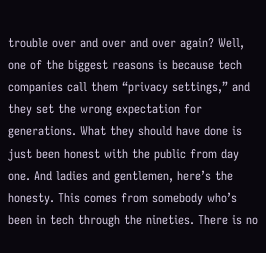trouble over and over and over again? Well, one of the biggest reasons is because tech companies call them “privacy settings,” and they set the wrong expectation for generations. What they should have done is just been honest with the public from day one. And ladies and gentlemen, here’s the honesty. This comes from somebody who’s been in tech through the nineties. There is no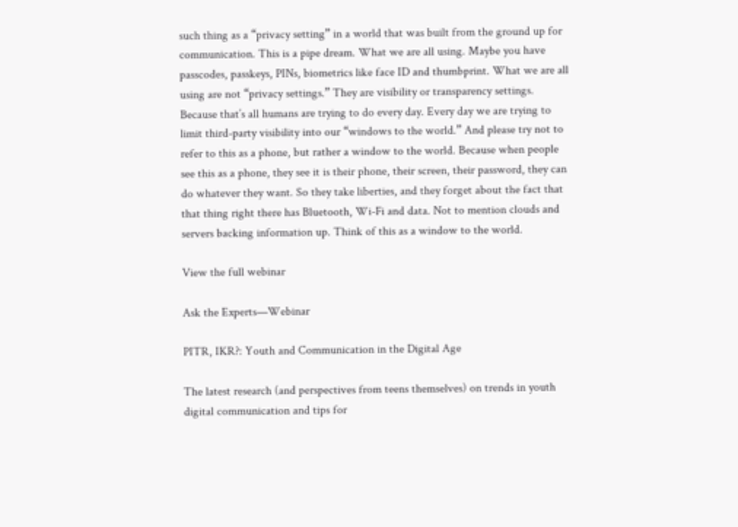such thing as a “privacy setting” in a world that was built from the ground up for communication. This is a pipe dream. What we are all using. Maybe you have passcodes, passkeys, PINs, biometrics like face ID and thumbprint. What we are all using are not “privacy settings.” They are visibility or transparency settings. Because that’s all humans are trying to do every day. Every day we are trying to limit third-party visibility into our “windows to the world.” And please try not to refer to this as a phone, but rather a window to the world. Because when people see this as a phone, they see it is their phone, their screen, their password, they can do whatever they want. So they take liberties, and they forget about the fact that that thing right there has Bluetooth, Wi-Fi and data. Not to mention clouds and servers backing information up. Think of this as a window to the world.

View the full webinar

Ask the Experts—Webinar

PITR, IKR?: Youth and Communication in the Digital Age

The latest research (and perspectives from teens themselves) on trends in youth digital communication and tips for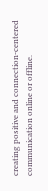creating positive and connection-centered communication online or offline.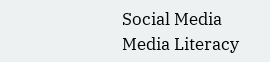Social Media
Media Literacy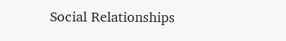Social Relationships